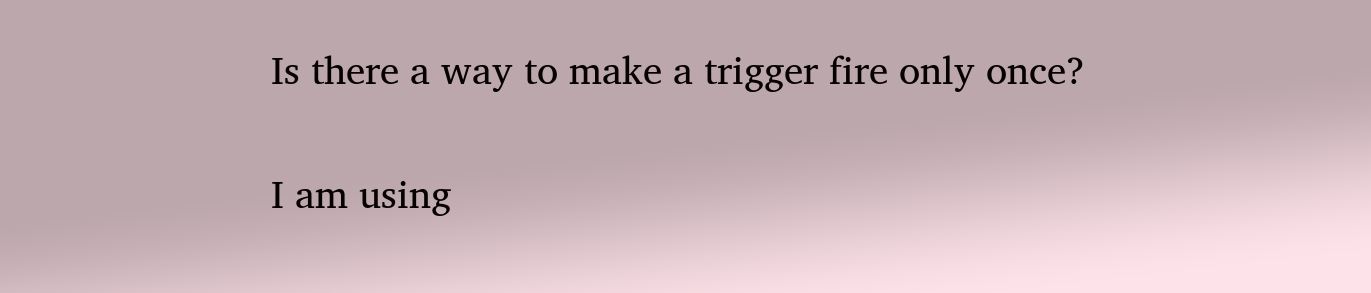Is there a way to make a trigger fire only once?

I am using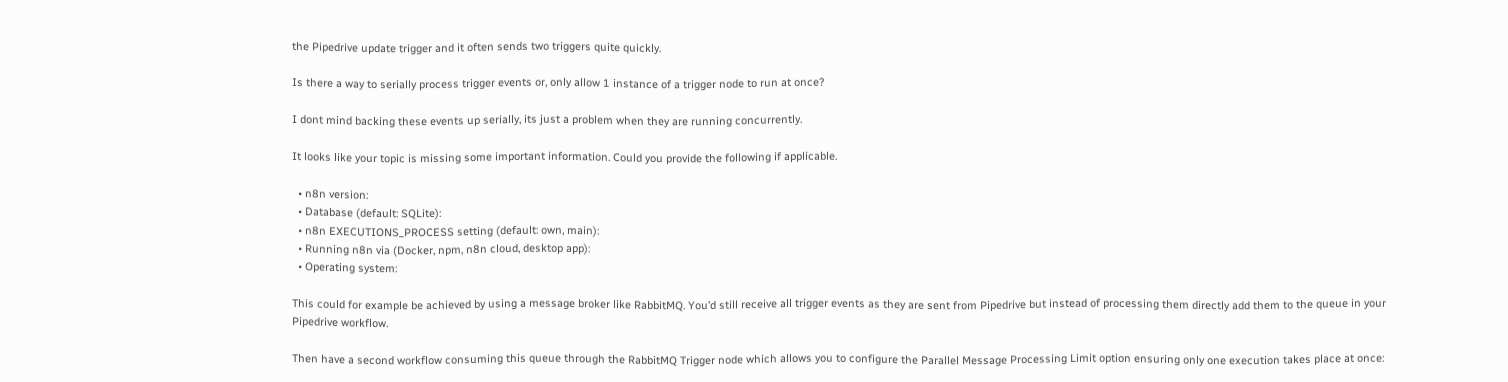the Pipedrive update trigger and it often sends two triggers quite quickly.

Is there a way to serially process trigger events or, only allow 1 instance of a trigger node to run at once?

I dont mind backing these events up serially, its just a problem when they are running concurrently.

It looks like your topic is missing some important information. Could you provide the following if applicable.

  • n8n version:
  • Database (default: SQLite):
  • n8n EXECUTIONS_PROCESS setting (default: own, main):
  • Running n8n via (Docker, npm, n8n cloud, desktop app):
  • Operating system:

This could for example be achieved by using a message broker like RabbitMQ. You’d still receive all trigger events as they are sent from Pipedrive but instead of processing them directly add them to the queue in your Pipedrive workflow.

Then have a second workflow consuming this queue through the RabbitMQ Trigger node which allows you to configure the Parallel Message Processing Limit option ensuring only one execution takes place at once: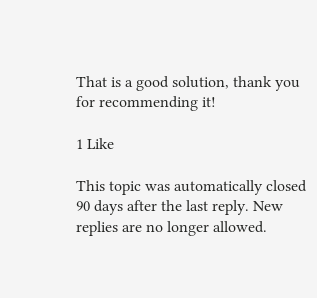That is a good solution, thank you for recommending it!

1 Like

This topic was automatically closed 90 days after the last reply. New replies are no longer allowed.